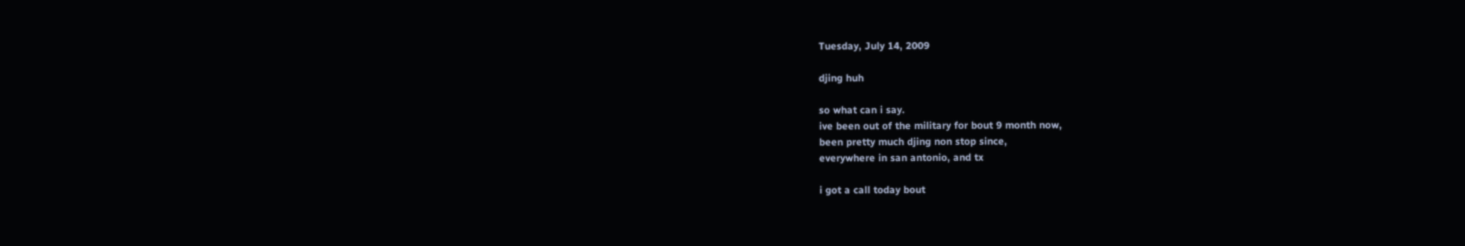Tuesday, July 14, 2009

djing huh

so what can i say.
ive been out of the military for bout 9 month now,
been pretty much djing non stop since,
everywhere in san antonio, and tx

i got a call today bout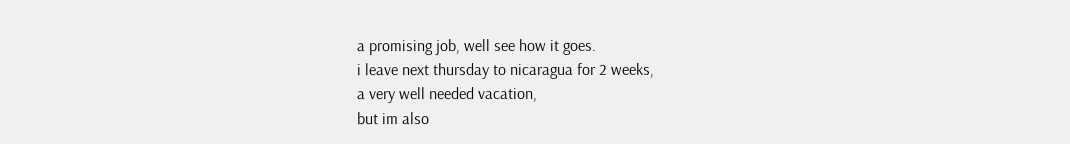a promising job, well see how it goes.
i leave next thursday to nicaragua for 2 weeks,
a very well needed vacation,
but im also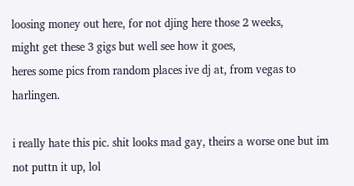loosing money out here, for not djing here those 2 weeks,
might get these 3 gigs but well see how it goes,
heres some pics from random places ive dj at, from vegas to harlingen.

i really hate this pic. shit looks mad gay, theirs a worse one but im not puttn it up, lol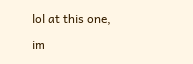lol at this one,

im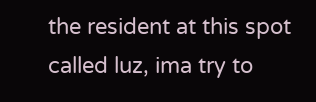the resident at this spot called luz, ima try to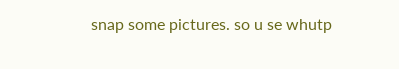snap some pictures. so u se whutp